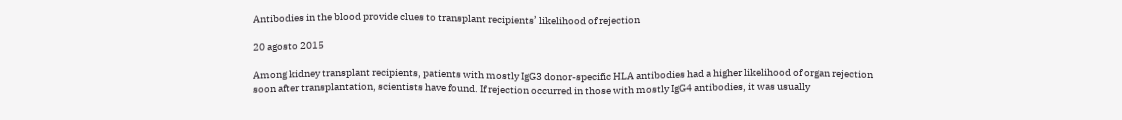Antibodies in the blood provide clues to transplant recipients’ likelihood of rejection

20 agosto 2015

Among kidney transplant recipients, patients with mostly IgG3 donor-specific HLA antibodies had a higher likelihood of organ rejection soon after transplantation, scientists have found. If rejection occurred in those with mostly IgG4 antibodies, it was usually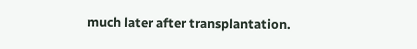much later after transplantation.